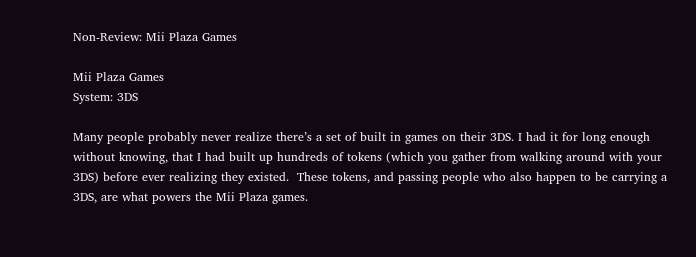Non-Review: Mii Plaza Games

Mii Plaza Games
System: 3DS

Many people probably never realize there’s a set of built in games on their 3DS. I had it for long enough without knowing, that I had built up hundreds of tokens (which you gather from walking around with your 3DS) before ever realizing they existed.  These tokens, and passing people who also happen to be carrying a 3DS, are what powers the Mii Plaza games.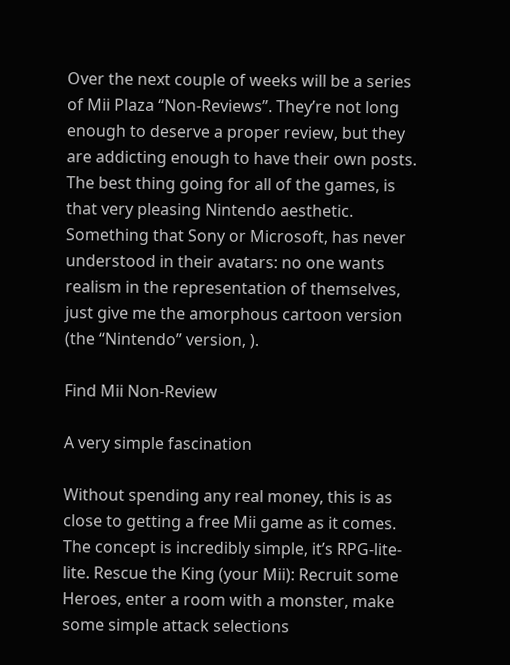Over the next couple of weeks will be a series of Mii Plaza “Non-Reviews”. They’re not long enough to deserve a proper review, but they are addicting enough to have their own posts.  The best thing going for all of the games, is that very pleasing Nintendo aesthetic. Something that Sony or Microsoft, has never understood in their avatars: no one wants realism in the representation of themselves, just give me the amorphous cartoon version (the “Nintendo” version, ).

Find Mii Non-Review

A very simple fascination

Without spending any real money, this is as close to getting a free Mii game as it comes. The concept is incredibly simple, it’s RPG-lite-lite. Rescue the King (your Mii): Recruit some Heroes, enter a room with a monster, make some simple attack selections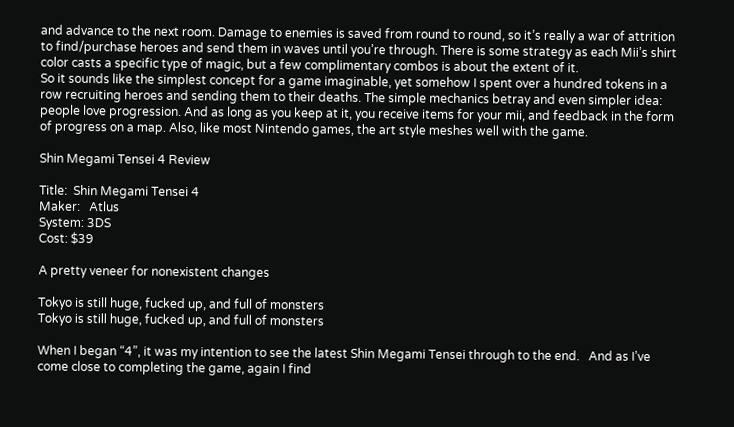and advance to the next room. Damage to enemies is saved from round to round, so it’s really a war of attrition to find/purchase heroes and send them in waves until you’re through. There is some strategy as each Mii’s shirt color casts a specific type of magic, but a few complimentary combos is about the extent of it.
So it sounds like the simplest concept for a game imaginable, yet somehow I spent over a hundred tokens in a row recruiting heroes and sending them to their deaths. The simple mechanics betray and even simpler idea: people love progression. And as long as you keep at it, you receive items for your mii, and feedback in the form of progress on a map. Also, like most Nintendo games, the art style meshes well with the game.

Shin Megami Tensei 4 Review

Title:  Shin Megami Tensei 4
Maker:   Atlus
System: 3DS
Cost: $39

A pretty veneer for nonexistent changes

Tokyo is still huge, fucked up, and full of monsters
Tokyo is still huge, fucked up, and full of monsters

When I began “4”, it was my intention to see the latest Shin Megami Tensei through to the end.   And as I’ve come close to completing the game, again I find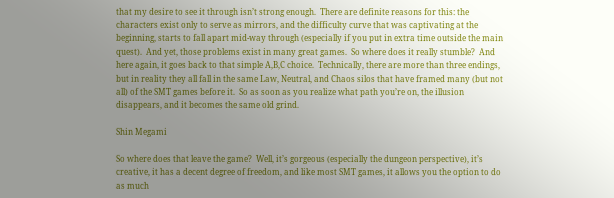that my desire to see it through isn’t strong enough.  There are definite reasons for this: the characters exist only to serve as mirrors, and the difficulty curve that was captivating at the beginning, starts to fall apart mid-way through (especially if you put in extra time outside the main quest).  And yet, those problems exist in many great games.  So where does it really stumble?  And here again, it goes back to that simple A,B,C choice.  Technically, there are more than three endings, but in reality they all fall in the same Law, Neutral, and Chaos silos that have framed many (but not all) of the SMT games before it.  So as soon as you realize what path you’re on, the illusion disappears, and it becomes the same old grind.

Shin Megami

So where does that leave the game?  Well, it’s gorgeous (especially the dungeon perspective), it’s creative, it has a decent degree of freedom, and like most SMT games, it allows you the option to do as much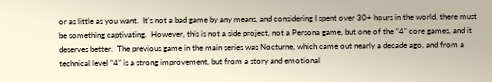or as little as you want.  It’s not a bad game by any means, and considering I spent over 30+ hours in the world, there must be something captivating.  However, this is not a side project, not a Persona game, but one of the “4” core games, and it deserves better.  The previous game in the main series was Nocturne, which came out nearly a decade ago, and from a technical level “4” is a strong improvement, but from a story and emotional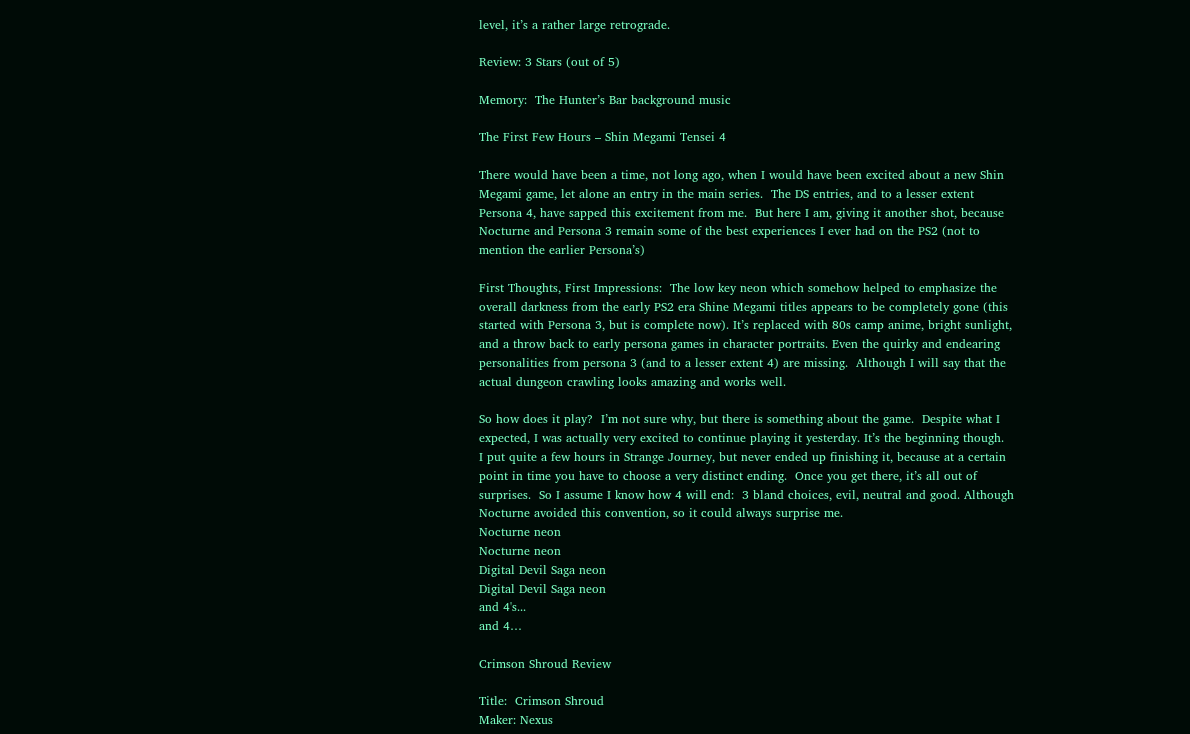level, it’s a rather large retrograde.

Review: 3 Stars (out of 5)

Memory:  The Hunter’s Bar background music

The First Few Hours – Shin Megami Tensei 4

There would have been a time, not long ago, when I would have been excited about a new Shin Megami game, let alone an entry in the main series.  The DS entries, and to a lesser extent Persona 4, have sapped this excitement from me.  But here I am, giving it another shot, because Nocturne and Persona 3 remain some of the best experiences I ever had on the PS2 (not to mention the earlier Persona’s)

First Thoughts, First Impressions:  The low key neon which somehow helped to emphasize the overall darkness from the early PS2 era Shine Megami titles appears to be completely gone (this started with Persona 3, but is complete now). It’s replaced with 80s camp anime, bright sunlight, and a throw back to early persona games in character portraits. Even the quirky and endearing personalities from persona 3 (and to a lesser extent 4) are missing.  Although I will say that the actual dungeon crawling looks amazing and works well.

So how does it play?  I’m not sure why, but there is something about the game.  Despite what I expected, I was actually very excited to continue playing it yesterday. It’s the beginning though.  I put quite a few hours in Strange Journey, but never ended up finishing it, because at a certain point in time you have to choose a very distinct ending.  Once you get there, it’s all out of surprises.  So I assume I know how 4 will end:  3 bland choices, evil, neutral and good. Although Nocturne avoided this convention, so it could always surprise me.
Nocturne neon
Nocturne neon
Digital Devil Saga neon
Digital Devil Saga neon
and 4's...
and 4…

Crimson Shroud Review

Title:  Crimson Shroud
Maker: Nexus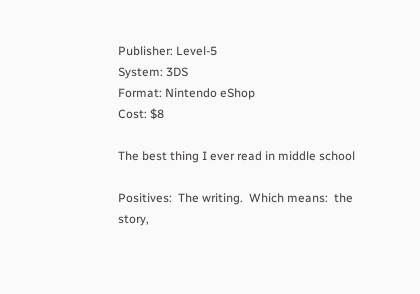Publisher: Level-5
System: 3DS
Format: Nintendo eShop
Cost: $8

The best thing I ever read in middle school

Positives:  The writing.  Which means:  the story,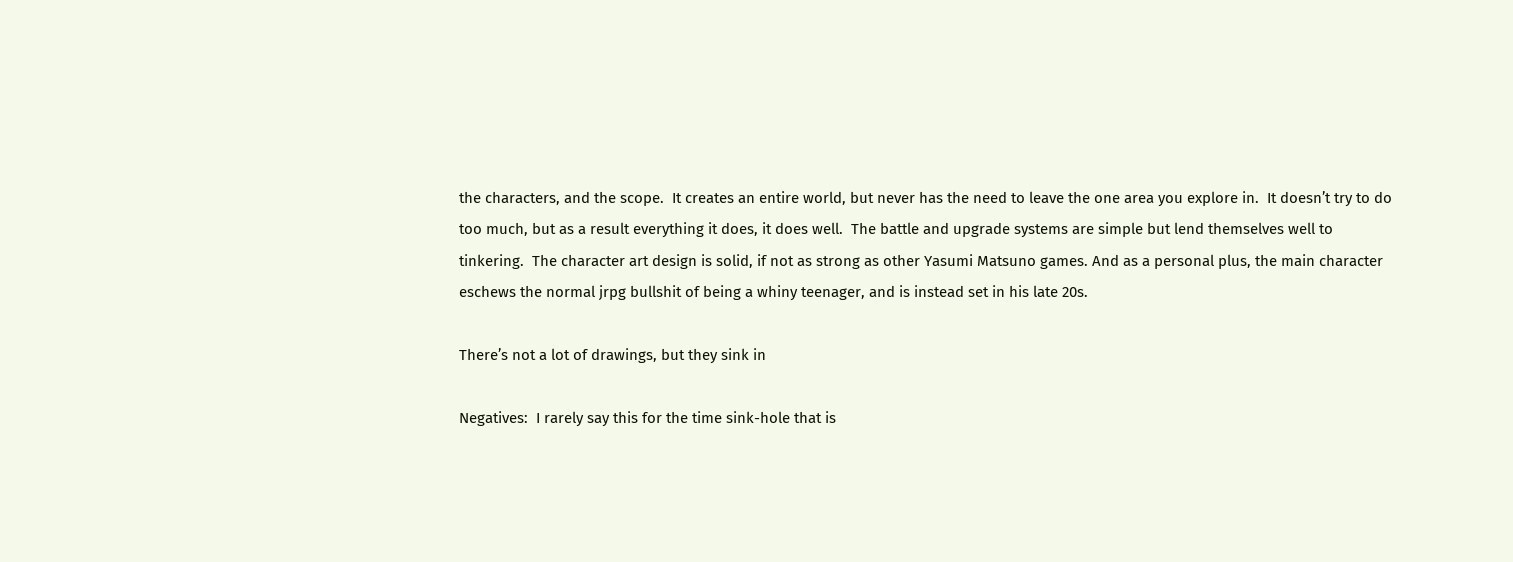the characters, and the scope.  It creates an entire world, but never has the need to leave the one area you explore in.  It doesn’t try to do too much, but as a result everything it does, it does well.  The battle and upgrade systems are simple but lend themselves well to tinkering.  The character art design is solid, if not as strong as other Yasumi Matsuno games. And as a personal plus, the main character eschews the normal jrpg bullshit of being a whiny teenager, and is instead set in his late 20s.

There’s not a lot of drawings, but they sink in

Negatives:  I rarely say this for the time sink-hole that is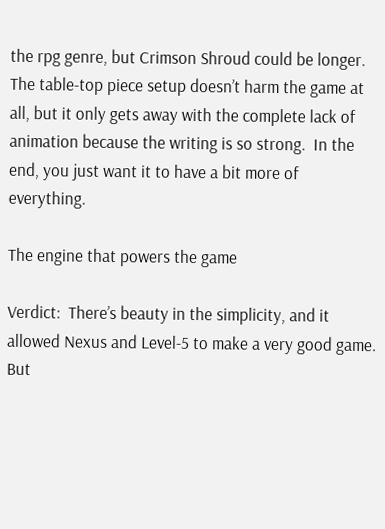the rpg genre, but Crimson Shroud could be longer.  The table-top piece setup doesn’t harm the game at all, but it only gets away with the complete lack of animation because the writing is so strong.  In the end, you just want it to have a bit more of everything.

The engine that powers the game

Verdict:  There’s beauty in the simplicity, and it allowed Nexus and Level-5 to make a very good game. But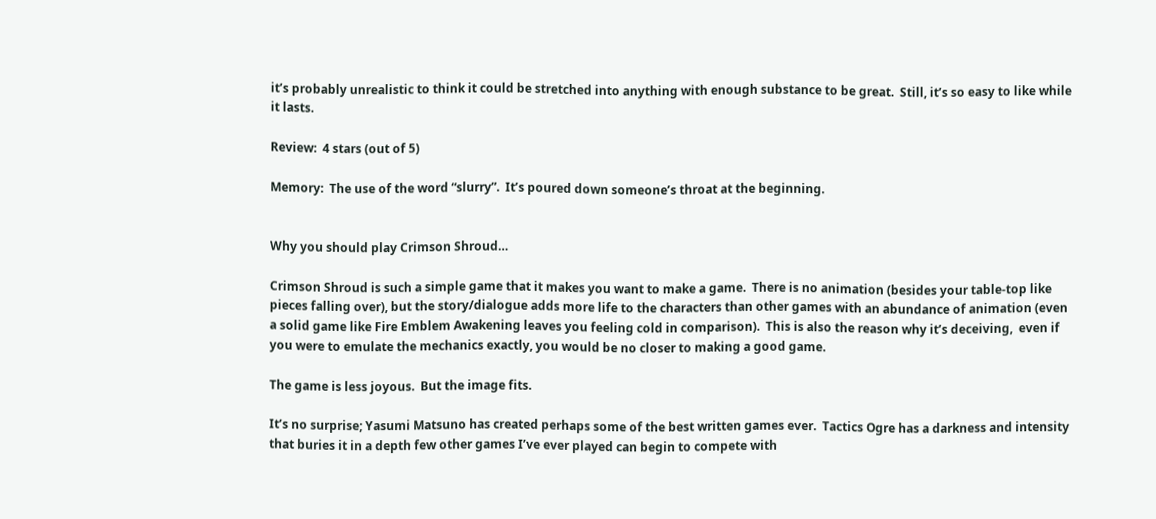it’s probably unrealistic to think it could be stretched into anything with enough substance to be great.  Still, it’s so easy to like while it lasts.

Review:  4 stars (out of 5)

Memory:  The use of the word “slurry”.  It’s poured down someone’s throat at the beginning.


Why you should play Crimson Shroud…

Crimson Shroud is such a simple game that it makes you want to make a game.  There is no animation (besides your table-top like pieces falling over), but the story/dialogue adds more life to the characters than other games with an abundance of animation (even a solid game like Fire Emblem Awakening leaves you feeling cold in comparison).  This is also the reason why it’s deceiving,  even if you were to emulate the mechanics exactly, you would be no closer to making a good game.

The game is less joyous.  But the image fits.

It’s no surprise; Yasumi Matsuno has created perhaps some of the best written games ever.  Tactics Ogre has a darkness and intensity that buries it in a depth few other games I’ve ever played can begin to compete with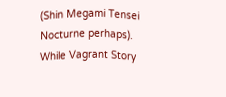(Shin Megami Tensei Nocturne perhaps).  While Vagrant Story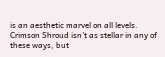is an aesthetic marvel on all levels.  Crimson Shroud isn’t as stellar in any of these ways, but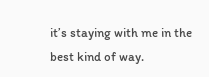it’s staying with me in the best kind of way.